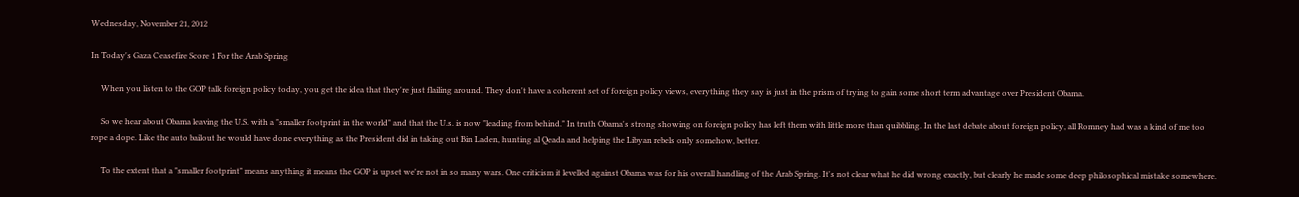Wednesday, November 21, 2012

In Today's Gaza Ceasefire Score 1 For the Arab Spring

     When you listen to the GOP talk foreign policy today, you get the idea that they're just flailing around. They don't have a coherent set of foreign policy views, everything they say is just in the prism of trying to gain some short term advantage over President Obama.

     So we hear about Obama leaving the U.S. with a "smaller footprint in the world" and that the U.s. is now "leading from behind." In truth Obama's strong showing on foreign policy has left them with little more than quibbling. In the last debate about foreign policy, all Romney had was a kind of me too rope a dope. Like the auto bailout he would have done everything as the President did in taking out Bin Laden, hunting al Qeada and helping the Libyan rebels only somehow, better.

     To the extent that a "smaller footprint" means anything it means the GOP is upset we're not in so many wars. One criticism it levelled against Obama was for his overall handling of the Arab Spring. It's not clear what he did wrong exactly, but clearly he made some deep philosophical mistake somewhere.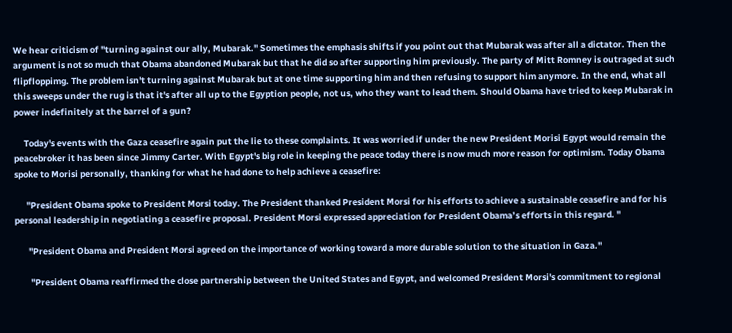We hear criticism of "turning against our ally, Mubarak." Sometimes the emphasis shifts if you point out that Mubarak was after all a dictator. Then the argument is not so much that Obama abandoned Mubarak but that he did so after supporting him previously. The party of Mitt Romney is outraged at such flipfloppimg. The problem isn't turning against Mubarak but at one time supporting him and then refusing to support him anymore. In the end, what all this sweeps under the rug is that it's after all up to the Egyption people, not us, who they want to lead them. Should Obama have tried to keep Mubarak in power indefinitely at the barrel of a gun?

     Today's events with the Gaza ceasefire again put the lie to these complaints. It was worried if under the new President Morisi Egypt would remain the peacebroker it has been since Jimmy Carter. With Egypt's big role in keeping the peace today there is now much more reason for optimism. Today Obama spoke to Morisi personally, thanking for what he had done to help achieve a ceasefire:

      "President Obama spoke to President Morsi today. The President thanked President Morsi for his efforts to achieve a sustainable ceasefire and for his personal leadership in negotiating a ceasefire proposal. President Morsi expressed appreciation for President Obama’s efforts in this regard. "

       "President Obama and President Morsi agreed on the importance of working toward a more durable solution to the situation in Gaza."

        "President Obama reaffirmed the close partnership between the United States and Egypt, and welcomed President Morsi's commitment to regional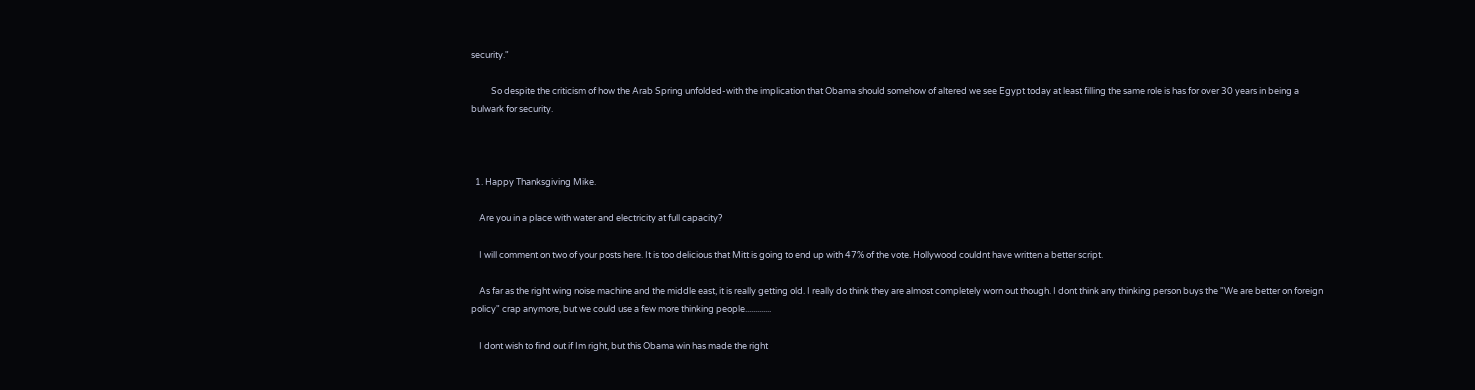security."

          So despite the criticism of how the Arab Spring unfolded-with the implication that Obama should somehow of altered we see Egypt today at least filling the same role is has for over 30 years in being a bulwark for security.



  1. Happy Thanksgiving Mike.

    Are you in a place with water and electricity at full capacity?

    I will comment on two of your posts here. It is too delicious that Mitt is going to end up with 47% of the vote. Hollywood couldnt have written a better script.

    As far as the right wing noise machine and the middle east, it is really getting old. I really do think they are almost completely worn out though. I dont think any thinking person buys the "We are better on foreign policy" crap anymore, but we could use a few more thinking people.............

    I dont wish to find out if Im right, but this Obama win has made the right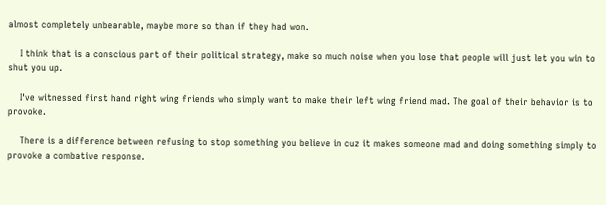almost completely unbearable, maybe more so than if they had won.

    I think that is a conscious part of their political strategy, make so much noise when you lose that people will just let you win to shut you up.

    I've witnessed first hand right wing friends who simply want to make their left wing friend mad. The goal of their behavior is to provoke.

    There is a difference between refusing to stop something you believe in cuz it makes someone mad and doing something simply to provoke a combative response.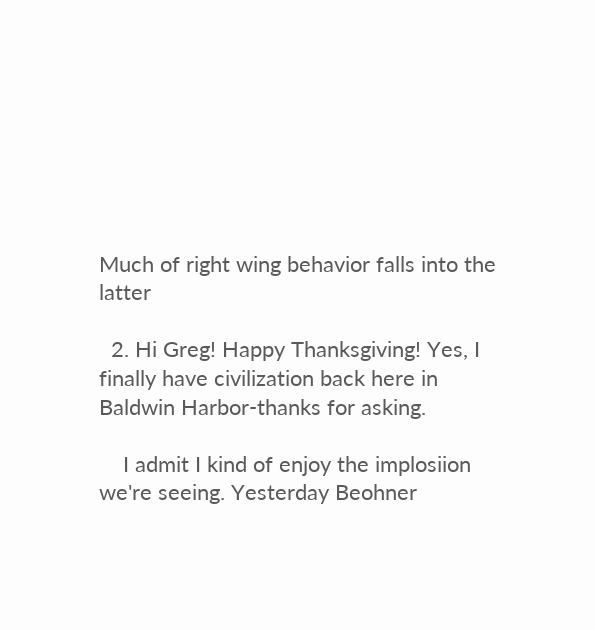Much of right wing behavior falls into the latter

  2. Hi Greg! Happy Thanksgiving! Yes, I finally have civilization back here in Baldwin Harbor-thanks for asking.

    I admit I kind of enjoy the implosiion we're seeing. Yesterday Beohner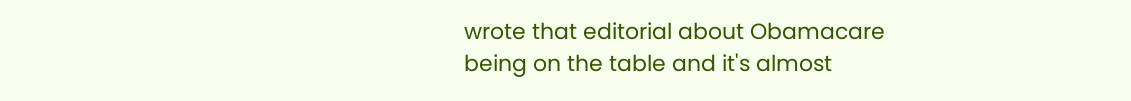wrote that editorial about Obamacare being on the table and it's almost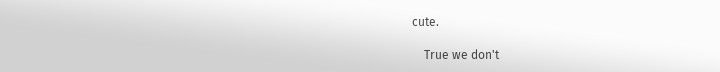cute.

    True we don't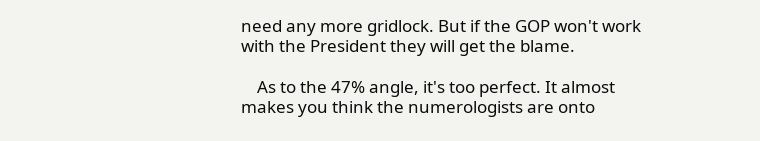need any more gridlock. But if the GOP won't work with the President they will get the blame.

    As to the 47% angle, it's too perfect. It almost makes you think the numerologists are onto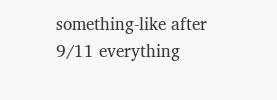something-like after 9/11 everything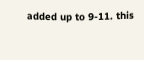added up to 9-11. this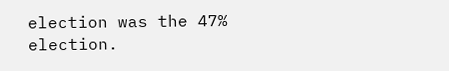election was the 47% election.